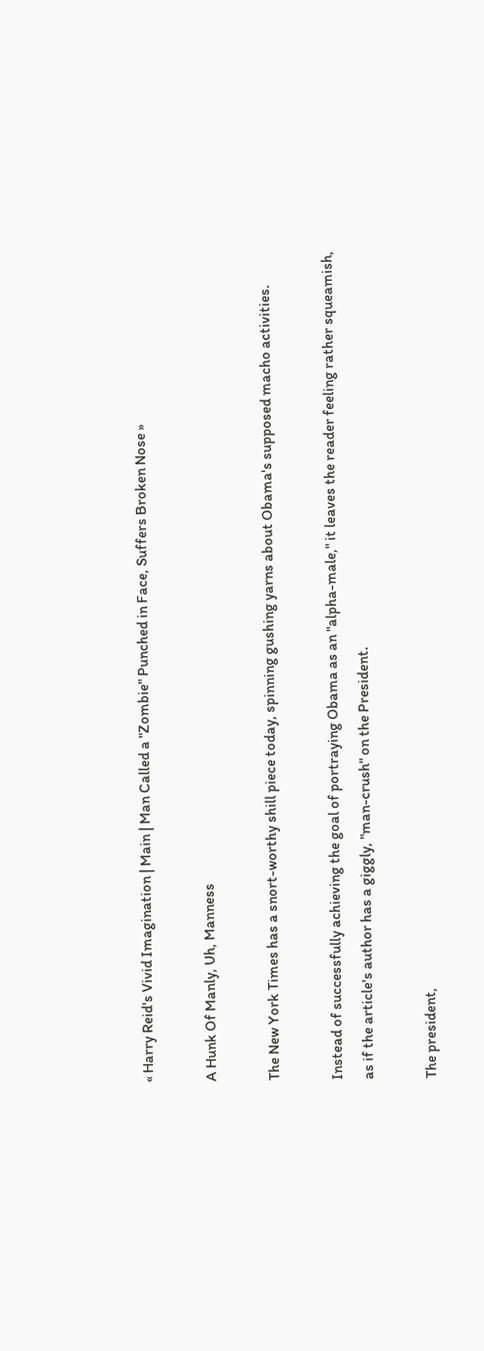« Harry Reid's Vivid Imagination | Main | Man Called a "Zombie" Punched in Face, Suffers Broken Nose »

A Hunk Of Manly, Uh, Manness

The New York Times has a snort-worthy shill piece today, spinning gushing yarns about Obama's supposed macho activities.

Instead of successfully achieving the goal of portraying Obama as an "alpha-male," it leaves the reader feeling rather squeamish, as if the article's author has a giggly, "man-crush" on the President.

The president,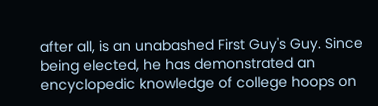after all, is an unabashed First Guy's Guy. Since being elected, he has demonstrated an encyclopedic knowledge of college hoops on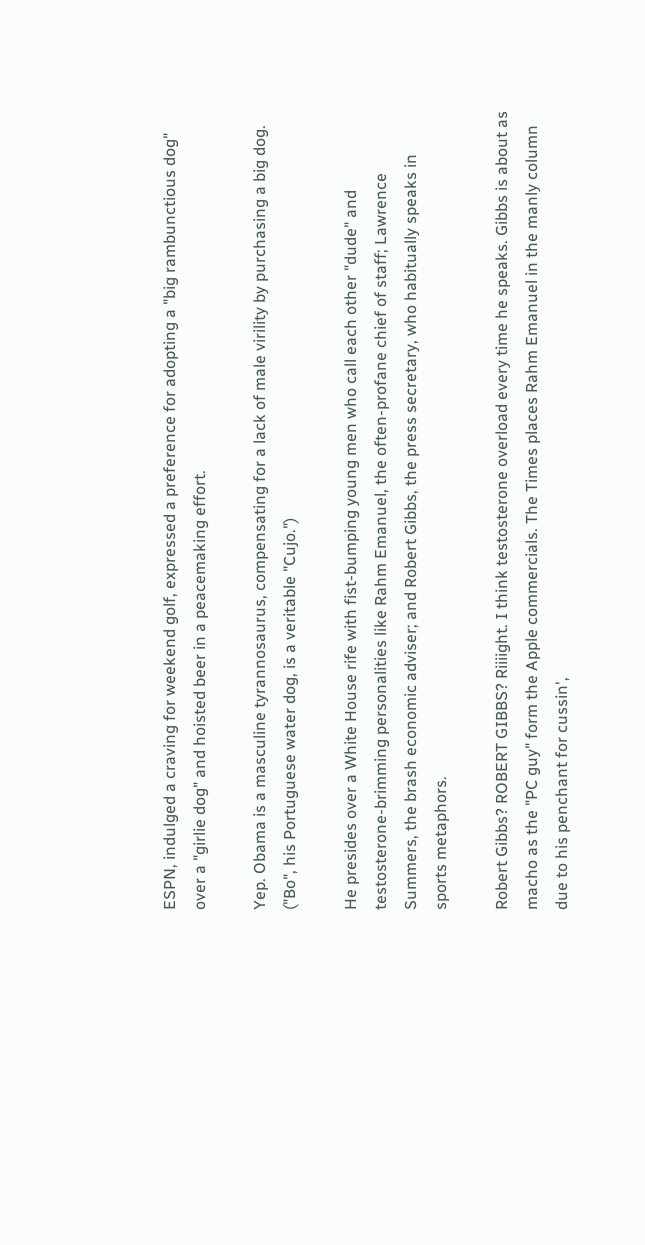ESPN, indulged a craving for weekend golf, expressed a preference for adopting a "big rambunctious dog" over a "girlie dog" and hoisted beer in a peacemaking effort.

Yep. Obama is a masculine tyrannosaurus, compensating for a lack of male virility by purchasing a big dog. ("Bo", his Portuguese water dog, is a veritable "Cujo.")

He presides over a White House rife with fist-bumping young men who call each other "dude" and testosterone-brimming personalities like Rahm Emanuel, the often-profane chief of staff; Lawrence Summers, the brash economic adviser; and Robert Gibbs, the press secretary, who habitually speaks in sports metaphors.

Robert Gibbs? ROBERT GIBBS? Riiiight. I think testosterone overload every time he speaks. Gibbs is about as macho as the "PC guy" form the Apple commercials. The Times places Rahm Emanuel in the manly column due to his penchant for cussin',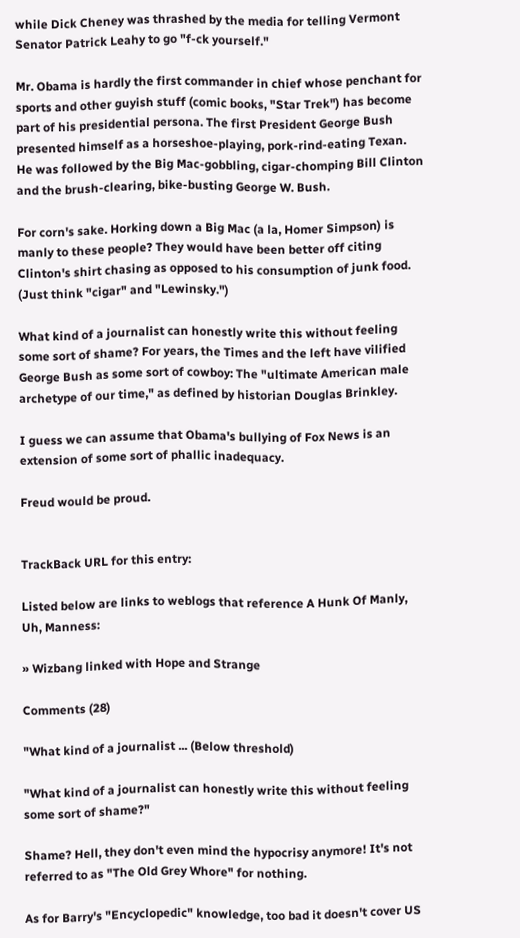while Dick Cheney was thrashed by the media for telling Vermont Senator Patrick Leahy to go "f-ck yourself."

Mr. Obama is hardly the first commander in chief whose penchant for sports and other guyish stuff (comic books, "Star Trek") has become part of his presidential persona. The first President George Bush presented himself as a horseshoe-playing, pork-rind-eating Texan. He was followed by the Big Mac-gobbling, cigar-chomping Bill Clinton and the brush-clearing, bike-busting George W. Bush.

For corn's sake. Horking down a Big Mac (a la, Homer Simpson) is manly to these people? They would have been better off citing Clinton's shirt chasing as opposed to his consumption of junk food. (Just think "cigar" and "Lewinsky.")

What kind of a journalist can honestly write this without feeling some sort of shame? For years, the Times and the left have vilified George Bush as some sort of cowboy: The "ultimate American male archetype of our time," as defined by historian Douglas Brinkley.

I guess we can assume that Obama's bullying of Fox News is an extension of some sort of phallic inadequacy.

Freud would be proud.


TrackBack URL for this entry:

Listed below are links to weblogs that reference A Hunk Of Manly, Uh, Manness:

» Wizbang linked with Hope and Strange

Comments (28)

"What kind of a journalist ... (Below threshold)

"What kind of a journalist can honestly write this without feeling some sort of shame?"

Shame? Hell, they don't even mind the hypocrisy anymore! It's not referred to as "The Old Grey Whore" for nothing.

As for Barry's "Encyclopedic" knowledge, too bad it doesn't cover US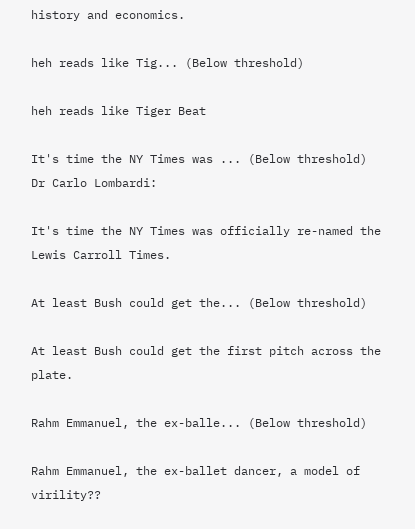history and economics.

heh reads like Tig... (Below threshold)

heh reads like Tiger Beat

It's time the NY Times was ... (Below threshold)
Dr Carlo Lombardi:

It's time the NY Times was officially re-named the Lewis Carroll Times.

At least Bush could get the... (Below threshold)

At least Bush could get the first pitch across the plate.

Rahm Emmanuel, the ex-balle... (Below threshold)

Rahm Emmanuel, the ex-ballet dancer, a model of virility??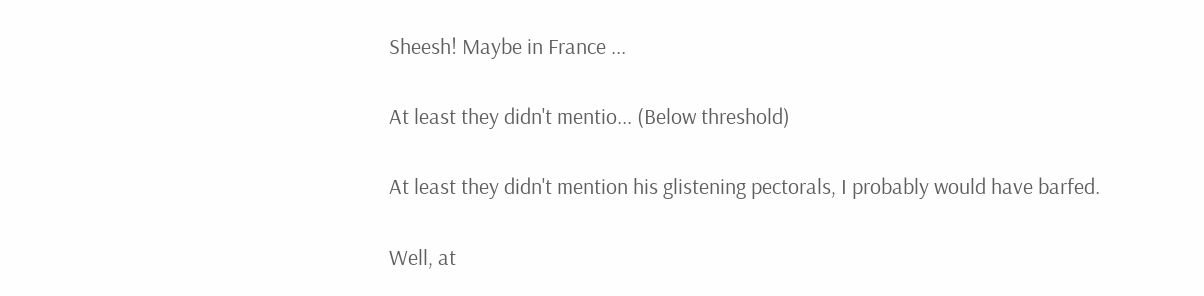Sheesh! Maybe in France ...

At least they didn't mentio... (Below threshold)

At least they didn't mention his glistening pectorals, I probably would have barfed.

Well, at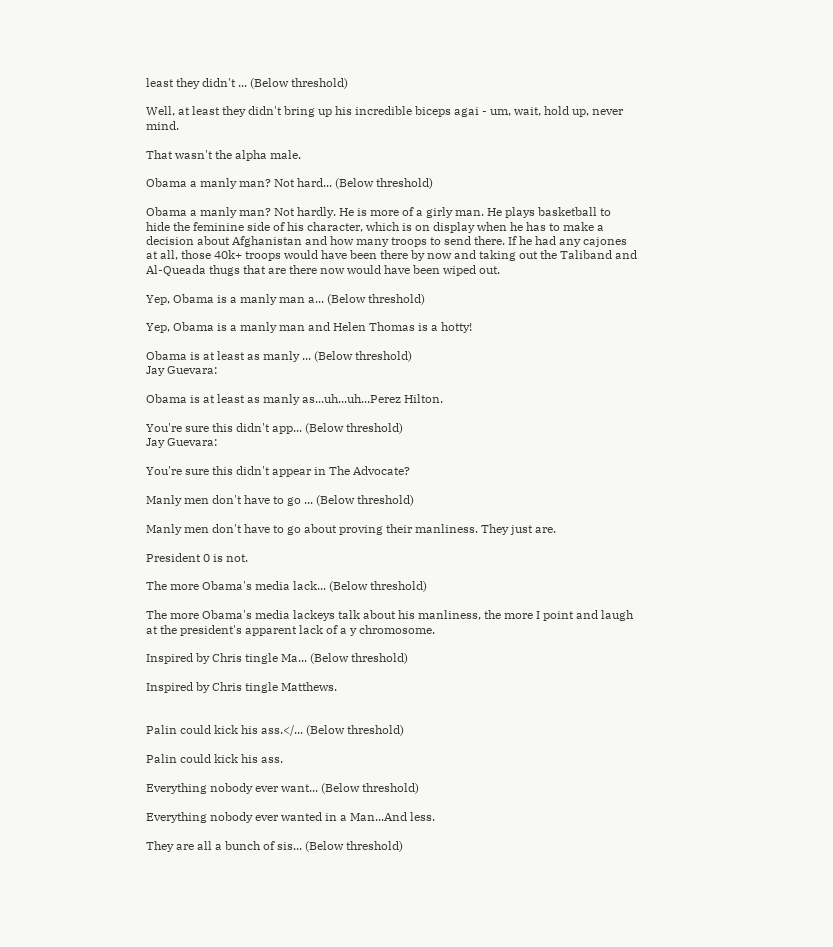least they didn't ... (Below threshold)

Well, at least they didn't bring up his incredible biceps agai - um, wait, hold up, never mind.

That wasn't the alpha male.

Obama a manly man? Not hard... (Below threshold)

Obama a manly man? Not hardly. He is more of a girly man. He plays basketball to hide the feminine side of his character, which is on display when he has to make a decision about Afghanistan and how many troops to send there. If he had any cajones at all, those 40k+ troops would have been there by now and taking out the Taliband and Al-Queada thugs that are there now would have been wiped out.

Yep, Obama is a manly man a... (Below threshold)

Yep, Obama is a manly man and Helen Thomas is a hotty!

Obama is at least as manly ... (Below threshold)
Jay Guevara:

Obama is at least as manly as...uh...uh...Perez Hilton.

You're sure this didn't app... (Below threshold)
Jay Guevara:

You're sure this didn't appear in The Advocate?

Manly men don't have to go ... (Below threshold)

Manly men don't have to go about proving their manliness. They just are.

President 0 is not.

The more Obama's media lack... (Below threshold)

The more Obama's media lackeys talk about his manliness, the more I point and laugh at the president's apparent lack of a y chromosome.

Inspired by Chris tingle Ma... (Below threshold)

Inspired by Chris tingle Matthews.


Palin could kick his ass.</... (Below threshold)

Palin could kick his ass.

Everything nobody ever want... (Below threshold)

Everything nobody ever wanted in a Man...And less.

They are all a bunch of sis... (Below threshold)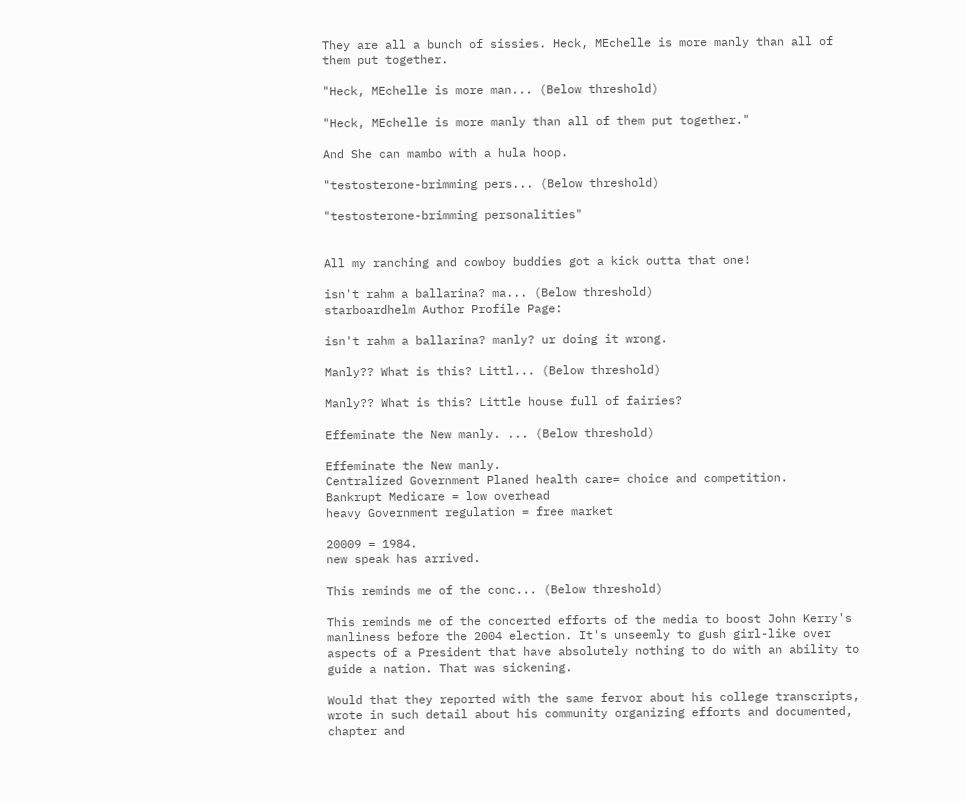They are all a bunch of sissies. Heck, MEchelle is more manly than all of them put together.

"Heck, MEchelle is more man... (Below threshold)

"Heck, MEchelle is more manly than all of them put together."

And She can mambo with a hula hoop.

"testosterone-brimming pers... (Below threshold)

"testosterone-brimming personalities"


All my ranching and cowboy buddies got a kick outta that one!

isn't rahm a ballarina? ma... (Below threshold)
starboardhelm Author Profile Page:

isn't rahm a ballarina? manly? ur doing it wrong.

Manly?? What is this? Littl... (Below threshold)

Manly?? What is this? Little house full of fairies?

Effeminate the New manly. ... (Below threshold)

Effeminate the New manly.
Centralized Government Planed health care= choice and competition.
Bankrupt Medicare = low overhead
heavy Government regulation = free market

20009 = 1984.
new speak has arrived.

This reminds me of the conc... (Below threshold)

This reminds me of the concerted efforts of the media to boost John Kerry's manliness before the 2004 election. It's unseemly to gush girl-like over aspects of a President that have absolutely nothing to do with an ability to guide a nation. That was sickening.

Would that they reported with the same fervor about his college transcripts, wrote in such detail about his community organizing efforts and documented, chapter and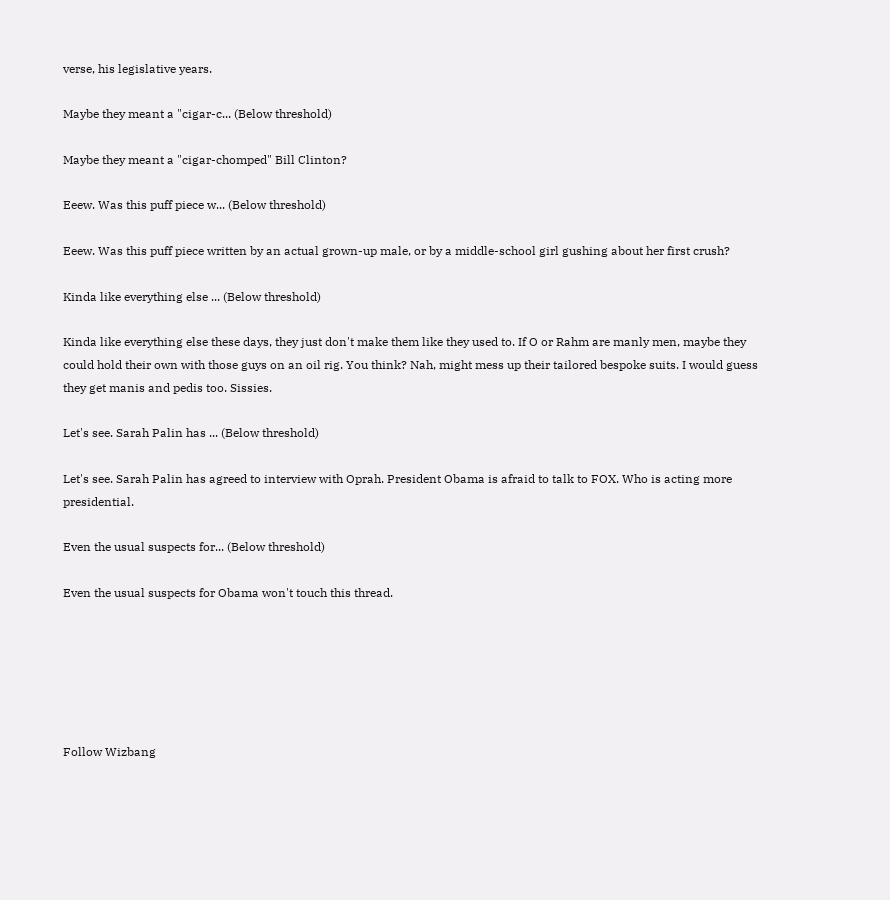verse, his legislative years.

Maybe they meant a "cigar-c... (Below threshold)

Maybe they meant a "cigar-chomped" Bill Clinton?

Eeew. Was this puff piece w... (Below threshold)

Eeew. Was this puff piece written by an actual grown-up male, or by a middle-school girl gushing about her first crush?

Kinda like everything else ... (Below threshold)

Kinda like everything else these days, they just don't make them like they used to. If O or Rahm are manly men, maybe they could hold their own with those guys on an oil rig. You think? Nah, might mess up their tailored bespoke suits. I would guess they get manis and pedis too. Sissies.

Let's see. Sarah Palin has ... (Below threshold)

Let's see. Sarah Palin has agreed to interview with Oprah. President Obama is afraid to talk to FOX. Who is acting more presidential.

Even the usual suspects for... (Below threshold)

Even the usual suspects for Obama won't touch this thread.






Follow Wizbang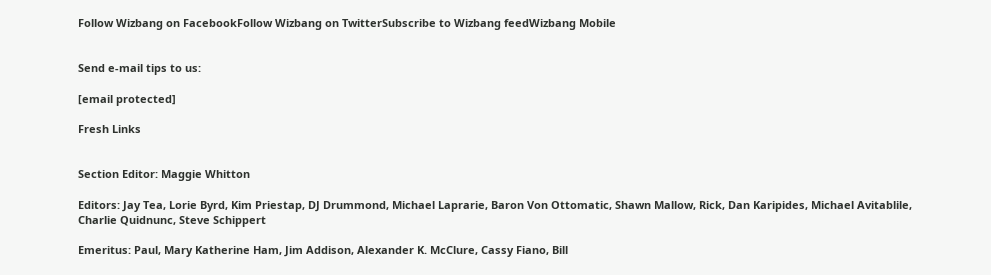Follow Wizbang on FacebookFollow Wizbang on TwitterSubscribe to Wizbang feedWizbang Mobile


Send e-mail tips to us:

[email protected]

Fresh Links


Section Editor: Maggie Whitton

Editors: Jay Tea, Lorie Byrd, Kim Priestap, DJ Drummond, Michael Laprarie, Baron Von Ottomatic, Shawn Mallow, Rick, Dan Karipides, Michael Avitablile, Charlie Quidnunc, Steve Schippert

Emeritus: Paul, Mary Katherine Ham, Jim Addison, Alexander K. McClure, Cassy Fiano, Bill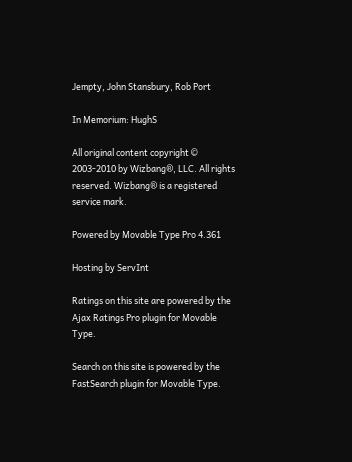Jempty, John Stansbury, Rob Port

In Memorium: HughS

All original content copyright © 2003-2010 by Wizbang®, LLC. All rights reserved. Wizbang® is a registered service mark.

Powered by Movable Type Pro 4.361

Hosting by ServInt

Ratings on this site are powered by the Ajax Ratings Pro plugin for Movable Type.

Search on this site is powered by the FastSearch plugin for Movable Type.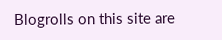Blogrolls on this site are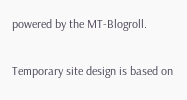powered by the MT-Blogroll.

Temporary site design is based on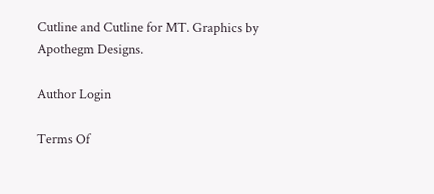Cutline and Cutline for MT. Graphics by Apothegm Designs.

Author Login

Terms Of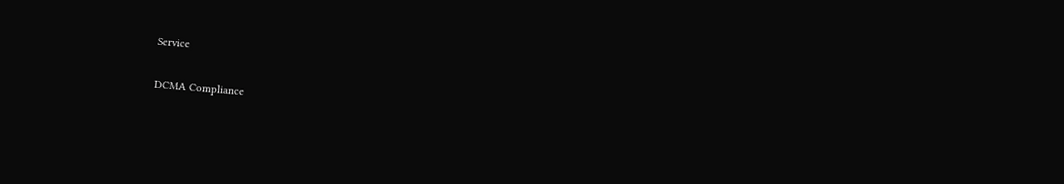Service

DCMA Compliance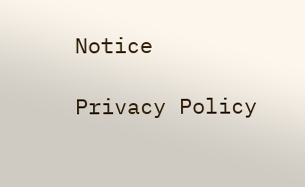Notice

Privacy Policy